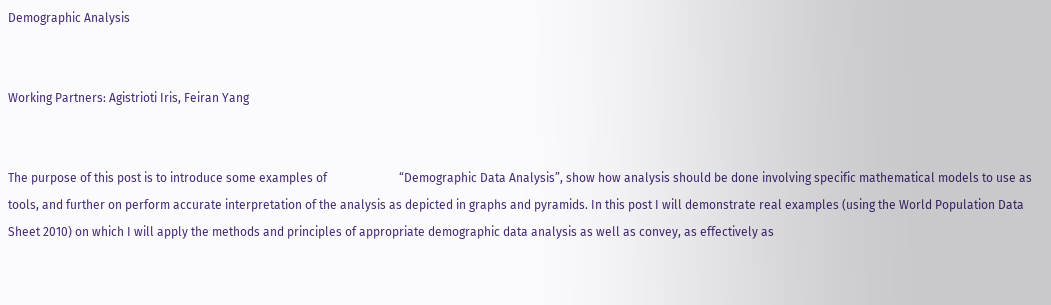Demographic Analysis


Working Partners: Agistrioti Iris, Feiran Yang


The purpose of this post is to introduce some examples of                        “Demographic Data Analysis”, show how analysis should be done involving specific mathematical models to use as tools, and further on perform accurate interpretation of the analysis as depicted in graphs and pyramids. In this post I will demonstrate real examples (using the World Population Data Sheet 2010) on which I will apply the methods and principles of appropriate demographic data analysis as well as convey, as effectively as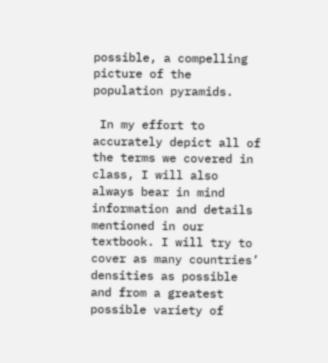possible, a compelling picture of the population pyramids.

 In my effort to accurately depict all of the terms we covered in class, I will also always bear in mind information and details mentioned in our textbook. I will try to cover as many countries’ densities as possible and from a greatest possible variety of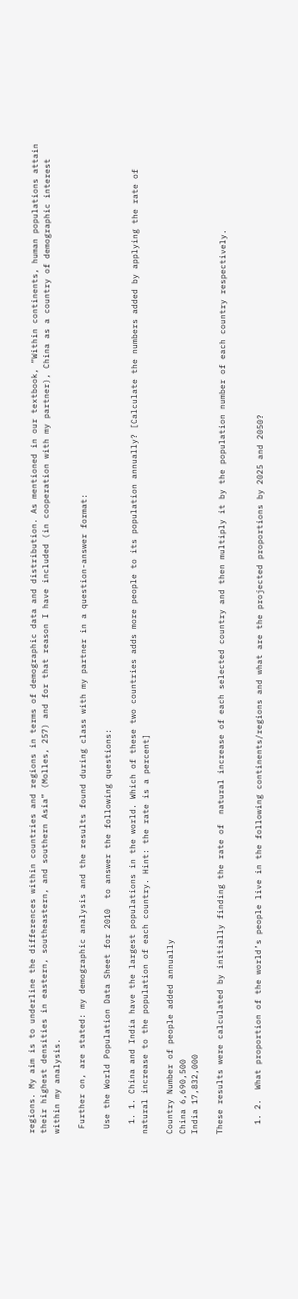regions. My aim is to underline the differences within countries and regions in terms of demographic data and distribution. As mentioned in our textbook, “Within continents, human populations attain their highest densities in eastern, southeastern, and southern Asia” (Molles, 257) and for that reason I have included (in cooperation with my partner), China as a country of demographic interest within my analysis.

 Further on, are stated: my demographic analysis and the results found during class with my partner in a question-answer format:

 Use the World Population Data Sheet for 2010  to answer the following questions:

  1. 1. China and India have the largest populations in the world. Which of these two countries adds more people to its population annually? [Calculate the numbers added by applying the rate of natural increase to the population of each country. Hint: the rate is a percent]

Country Number of people added annually
China 6,690,500
India 17,832,000

These results were calculated by initially finding the rate of  natural increase of each selected country and then multiply it by the population number of each country respectively.


  1. 2.  What proportion of the world’s people live in the following continents/regions and what are the projected proportions by 2025 and 2050?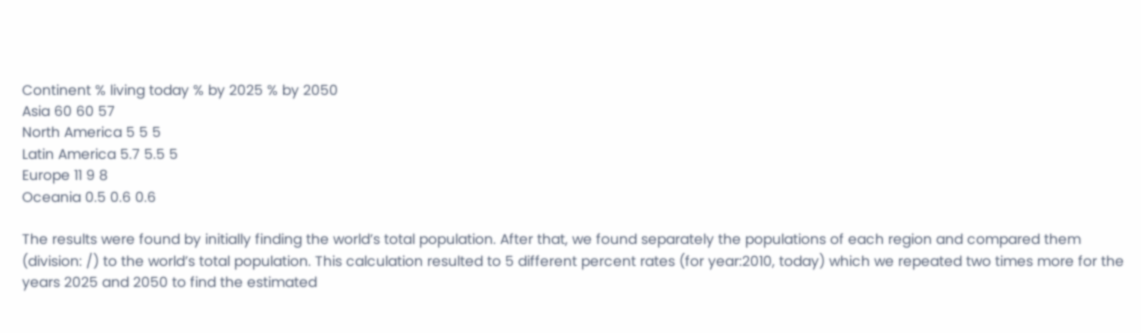Continent % living today % by 2025 % by 2050
Asia 60 60 57
North America 5 5 5
Latin America 5.7 5.5 5
Europe 11 9 8
Oceania 0.5 0.6 0.6

The results were found by initially finding the world’s total population. After that, we found separately the populations of each region and compared them (division: /) to the world’s total population. This calculation resulted to 5 different percent rates (for year:2010, today) which we repeated two times more for the years 2025 and 2050 to find the estimated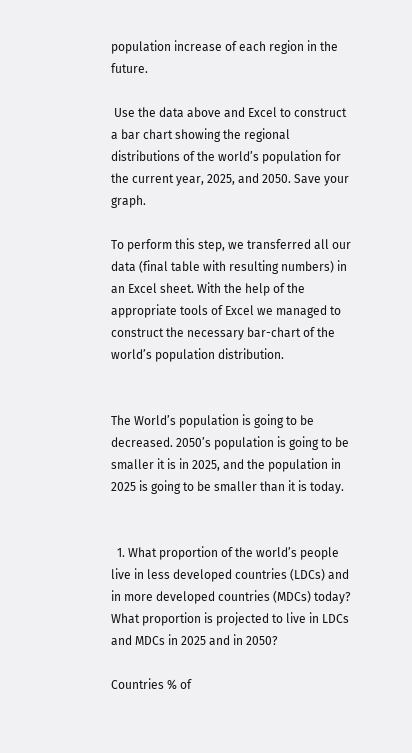population increase of each region in the future.

 Use the data above and Excel to construct a bar chart showing the regional distributions of the world’s population for the current year, 2025, and 2050. Save your graph.

To perform this step, we transferred all our data (final table with resulting numbers) in an Excel sheet. With the help of the appropriate tools of Excel we managed to construct the necessary bar-chart of the world’s population distribution.


The World’s population is going to be decreased. 2050’s population is going to be smaller it is in 2025, and the population in 2025 is going to be smaller than it is today.


  1. What proportion of the world’s people live in less developed countries (LDCs) and in more developed countries (MDCs) today? What proportion is projected to live in LDCs  and MDCs in 2025 and in 2050?

Countries % of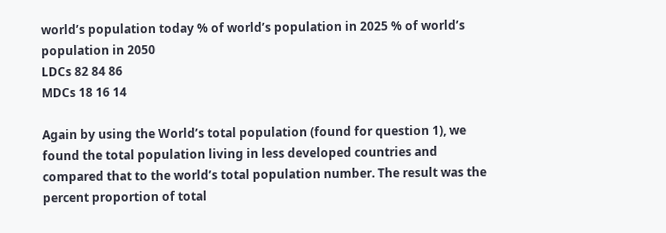world’s population today % of world’s population in 2025 % of world’s population in 2050
LDCs 82 84 86
MDCs 18 16 14

Again by using the World’s total population (found for question 1), we found the total population living in less developed countries and compared that to the world’s total population number. The result was the percent proportion of total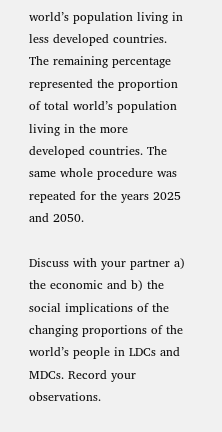world’s population living in less developed countries. The remaining percentage represented the proportion of total world’s population living in the more developed countries. The same whole procedure was repeated for the years 2025 and 2050.

Discuss with your partner a) the economic and b) the social implications of the changing proportions of the world’s people in LDCs and MDCs. Record your observations.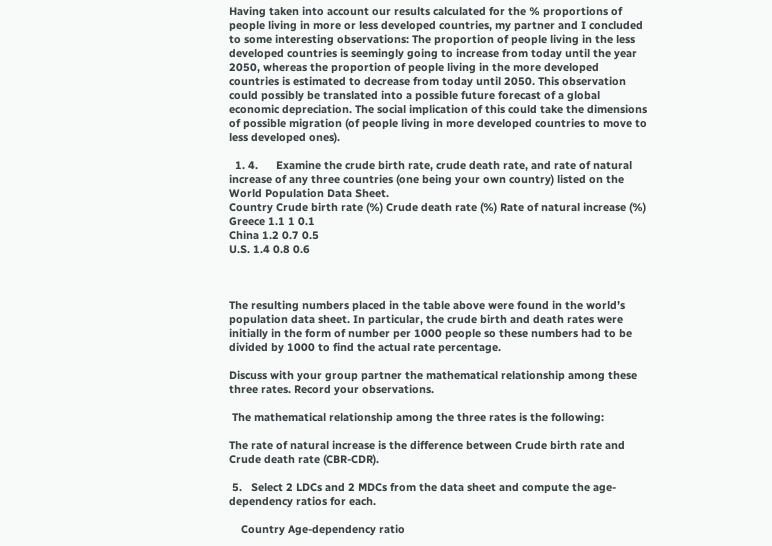Having taken into account our results calculated for the % proportions of people living in more or less developed countries, my partner and I concluded to some interesting observations: The proportion of people living in the less developed countries is seemingly going to increase from today until the year 2050, whereas the proportion of people living in the more developed countries is estimated to decrease from today until 2050. This observation could possibly be translated into a possible future forecast of a global economic depreciation. The social implication of this could take the dimensions of possible migration (of people living in more developed countries to move to less developed ones).

  1. 4.      Examine the crude birth rate, crude death rate, and rate of natural increase of any three countries (one being your own country) listed on the World Population Data Sheet.
Country Crude birth rate (%) Crude death rate (%) Rate of natural increase (%)
Greece 1.1 1 0.1
China 1.2 0.7 0.5
U.S. 1.4 0.8 0.6



The resulting numbers placed in the table above were found in the world’s population data sheet. In particular, the crude birth and death rates were initially in the form of number per 1000 people so these numbers had to be divided by 1000 to find the actual rate percentage.

Discuss with your group partner the mathematical relationship among these three rates. Record your observations.

 The mathematical relationship among the three rates is the following:

The rate of natural increase is the difference between Crude birth rate and Crude death rate (CBR-CDR).

 5.   Select 2 LDCs and 2 MDCs from the data sheet and compute the age-dependency ratios for each.

    Country Age-dependency ratio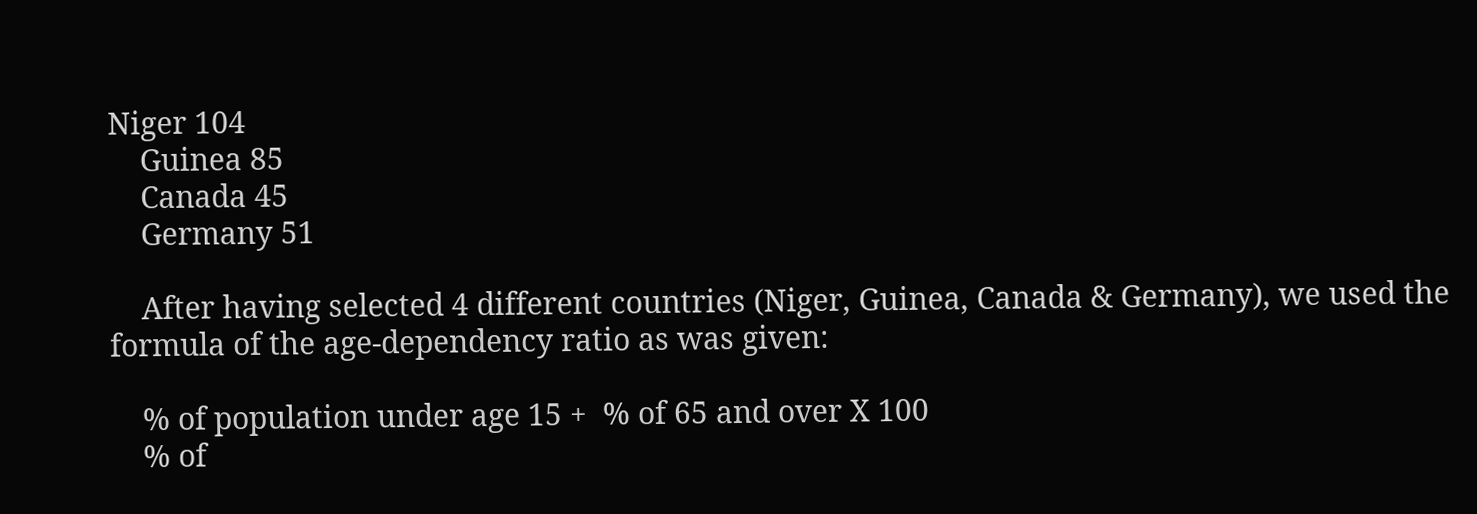Niger 104
    Guinea 85
    Canada 45
    Germany 51

    After having selected 4 different countries (Niger, Guinea, Canada & Germany), we used the formula of the age-dependency ratio as was given:

    % of population under age 15 +  % of 65 and over X 100
    % of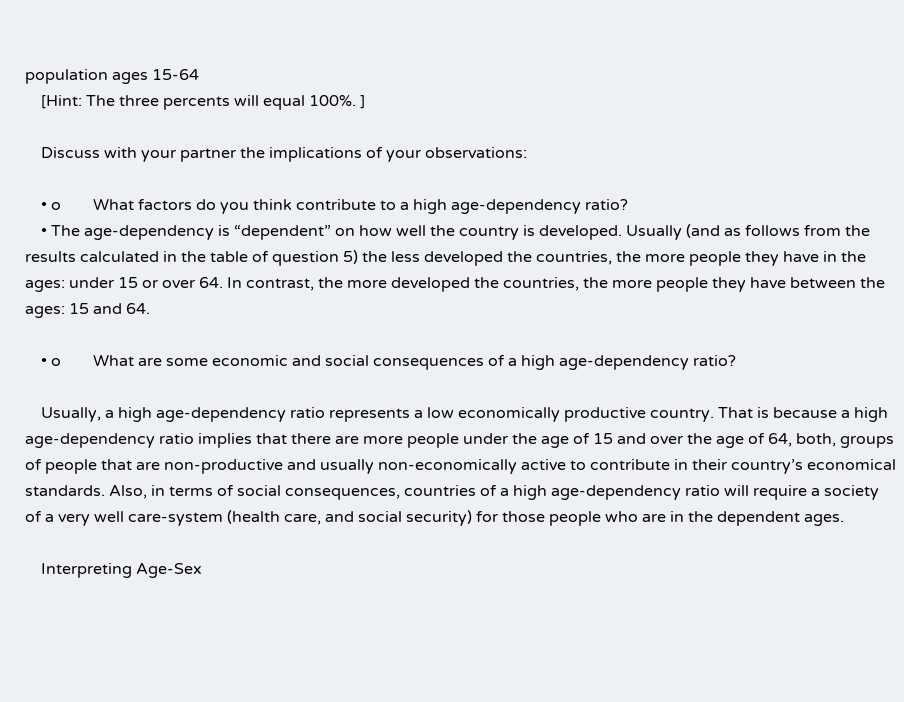population ages 15-64
    [Hint: The three percents will equal 100%. ]

    Discuss with your partner the implications of your observations:

    • o        What factors do you think contribute to a high age-dependency ratio?
    • The age-dependency is “dependent” on how well the country is developed. Usually (and as follows from the results calculated in the table of question 5) the less developed the countries, the more people they have in the ages: under 15 or over 64. In contrast, the more developed the countries, the more people they have between the ages: 15 and 64.

    • o        What are some economic and social consequences of a high age-dependency ratio?

    Usually, a high age-dependency ratio represents a low economically productive country. That is because a high age-dependency ratio implies that there are more people under the age of 15 and over the age of 64, both, groups of people that are non-productive and usually non-economically active to contribute in their country’s economical standards. Also, in terms of social consequences, countries of a high age-dependency ratio will require a society of a very well care-system (health care, and social security) for those people who are in the dependent ages.

    Interpreting Age-Sex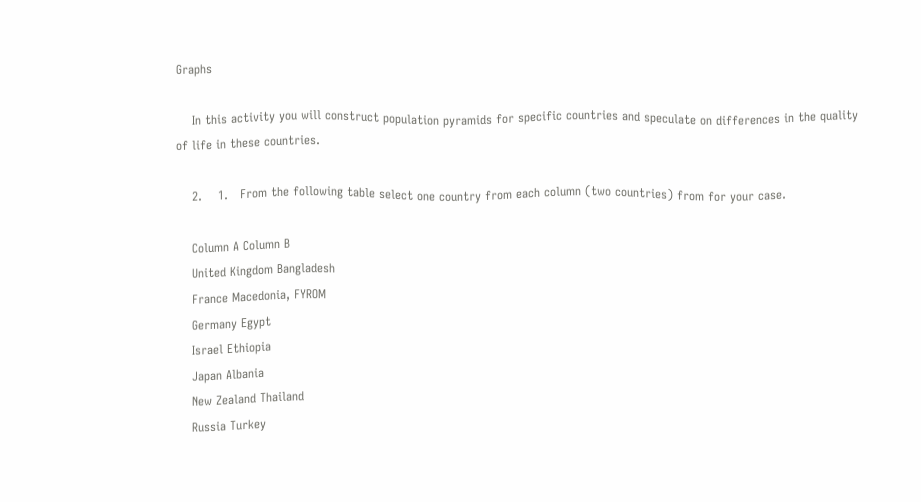Graphs

    In this activity you will construct population pyramids for specific countries and speculate on differences in the quality of life in these countries.

    2.    1.   From the following table select one country from each column (two countries) from for your case.

    Column A Column B
    United Kingdom Bangladesh
    France Macedonia, FYROM
    Germany Egypt
    Israel Ethiopia
    Japan Albania
    New Zealand Thailand
    Russia Turkey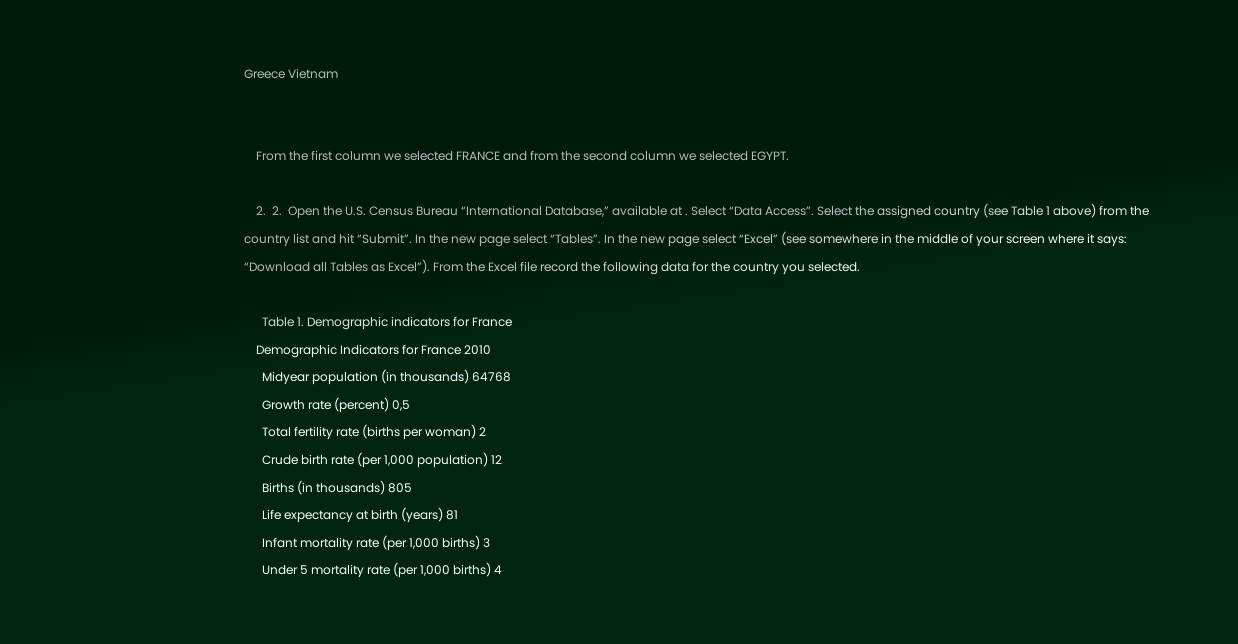Greece Vietnam


    From the first column we selected FRANCE and from the second column we selected EGYPT.

    2.  2.  Open the U.S. Census Bureau “International Database,” available at . Select “Data Access”. Select the assigned country (see Table 1 above) from the country list and hit “Submit”. In the new page select “Tables”. In the new page select “Excel” (see somewhere in the middle of your screen where it says: “Download all Tables as Excel”). From the Excel file record the following data for the country you selected.

      Table 1. Demographic indicators for France
    Demographic Indicators for France 2010
      Midyear population (in thousands) 64768
      Growth rate (percent) 0,5
      Total fertility rate (births per woman) 2
      Crude birth rate (per 1,000 population) 12
      Births (in thousands) 805
      Life expectancy at birth (years) 81
      Infant mortality rate (per 1,000 births) 3
      Under 5 mortality rate (per 1,000 births) 4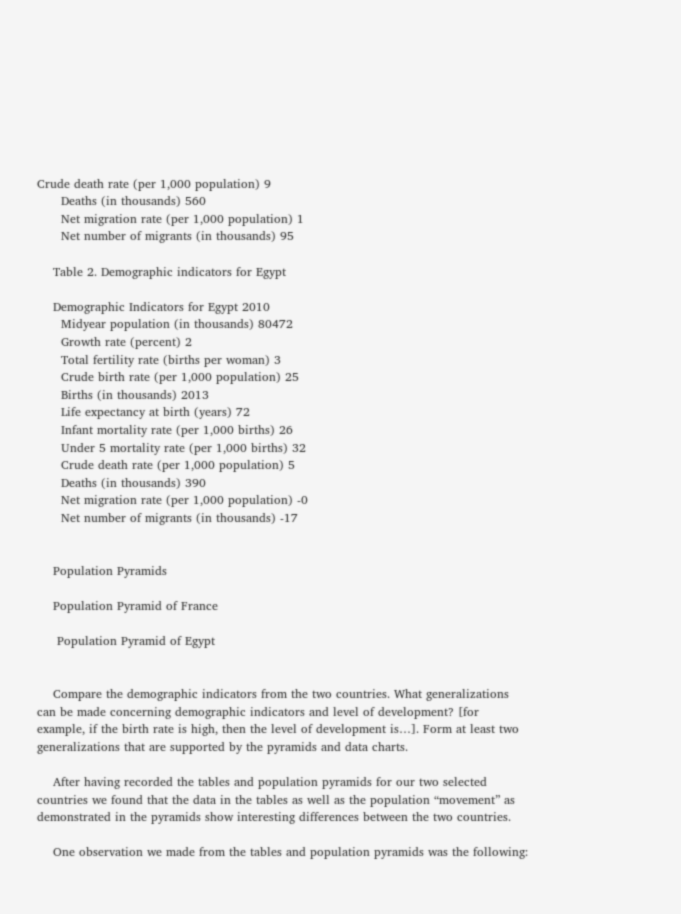Crude death rate (per 1,000 population) 9
      Deaths (in thousands) 560
      Net migration rate (per 1,000 population) 1
      Net number of migrants (in thousands) 95

    Table 2. Demographic indicators for Egypt

    Demographic Indicators for Egypt 2010
      Midyear population (in thousands) 80472
      Growth rate (percent) 2
      Total fertility rate (births per woman) 3
      Crude birth rate (per 1,000 population) 25
      Births (in thousands) 2013
      Life expectancy at birth (years) 72
      Infant mortality rate (per 1,000 births) 26
      Under 5 mortality rate (per 1,000 births) 32
      Crude death rate (per 1,000 population) 5
      Deaths (in thousands) 390
      Net migration rate (per 1,000 population) -0
      Net number of migrants (in thousands) -17


    Population Pyramids

    Population Pyramid of France

     Population Pyramid of Egypt


    Compare the demographic indicators from the two countries. What generalizations can be made concerning demographic indicators and level of development? [for example, if the birth rate is high, then the level of development is…]. Form at least two generalizations that are supported by the pyramids and data charts.

    After having recorded the tables and population pyramids for our two selected countries we found that the data in the tables as well as the population “movement” as demonstrated in the pyramids show interesting differences between the two countries.

    One observation we made from the tables and population pyramids was the following: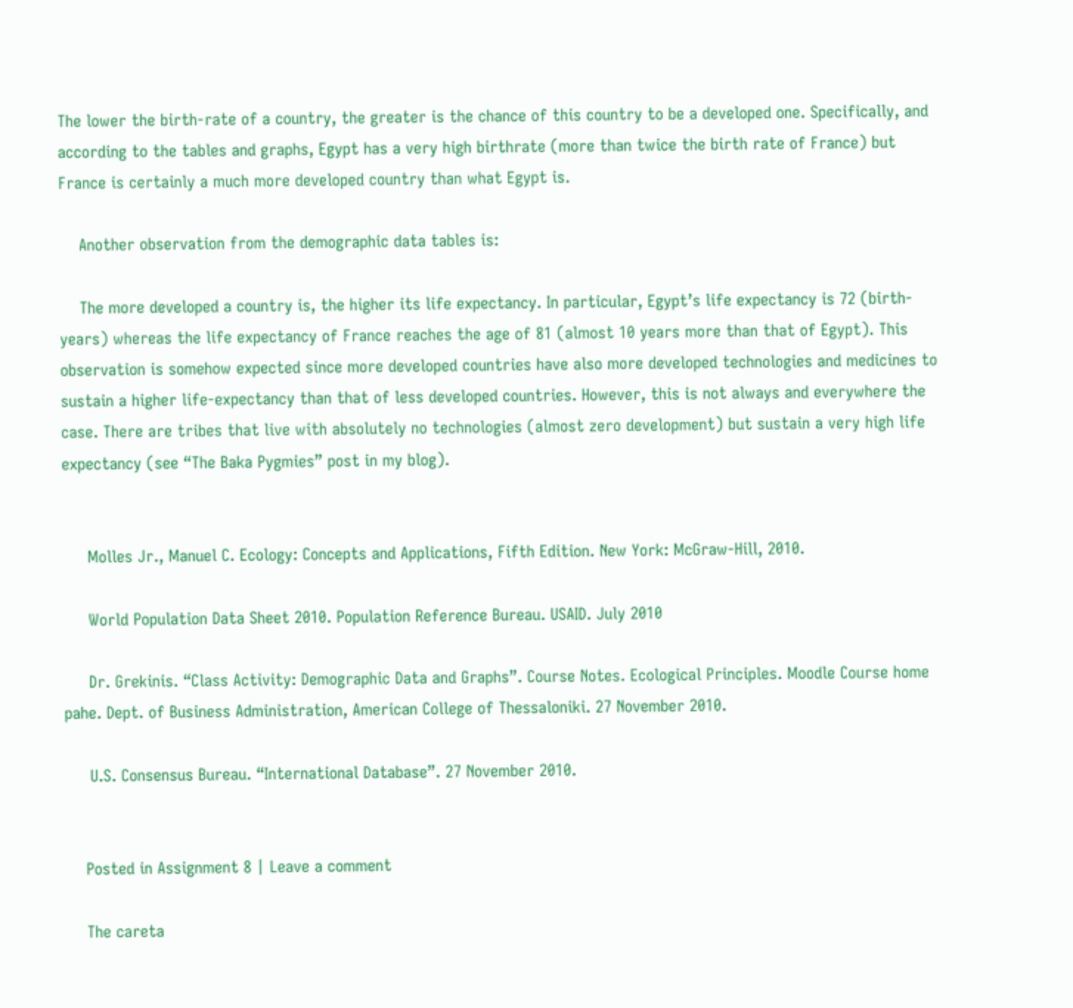The lower the birth-rate of a country, the greater is the chance of this country to be a developed one. Specifically, and according to the tables and graphs, Egypt has a very high birthrate (more than twice the birth rate of France) but France is certainly a much more developed country than what Egypt is.

    Another observation from the demographic data tables is:

    The more developed a country is, the higher its life expectancy. In particular, Egypt’s life expectancy is 72 (birth-years) whereas the life expectancy of France reaches the age of 81 (almost 10 years more than that of Egypt). This observation is somehow expected since more developed countries have also more developed technologies and medicines to sustain a higher life-expectancy than that of less developed countries. However, this is not always and everywhere the case. There are tribes that live with absolutely no technologies (almost zero development) but sustain a very high life expectancy (see “The Baka Pygmies” post in my blog).


     Molles Jr., Manuel C. Ecology: Concepts and Applications, Fifth Edition. New York: McGraw-Hill, 2010.

     World Population Data Sheet 2010. Population Reference Bureau. USAID. July 2010

     Dr. Grekinis. “Class Activity: Demographic Data and Graphs”. Course Notes. Ecological Principles. Moodle Course home pahe. Dept. of Business Administration, American College of Thessaloniki. 27 November 2010.

     U.S. Consensus Bureau. “International Database”. 27 November 2010.


    Posted in Assignment 8 | Leave a comment

    The careta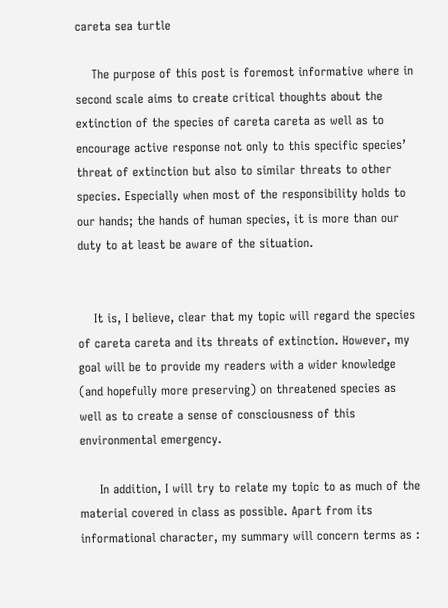careta sea turtle

    The purpose of this post is foremost informative where in second scale aims to create critical thoughts about the extinction of the species of careta careta as well as to encourage active response not only to this specific species’ threat of extinction but also to similar threats to other species. Especially when most of the responsibility holds to our hands; the hands of human species, it is more than our duty to at least be aware of the situation.


    It is, I believe, clear that my topic will regard the species of careta careta and its threats of extinction. However, my goal will be to provide my readers with a wider knowledge (and hopefully more preserving) on threatened species as well as to create a sense of consciousness of this environmental emergency.

     In addition, I will try to relate my topic to as much of the material covered in class as possible. Apart from its informational character, my summary will concern terms as :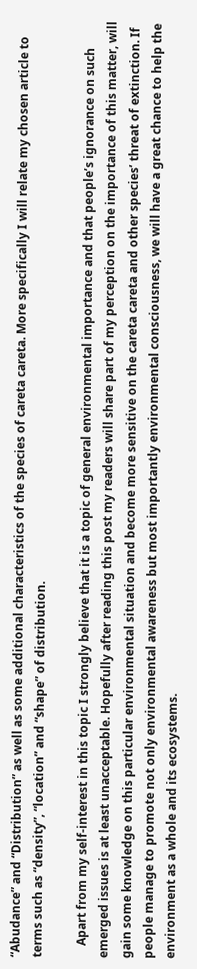“Abudance” and “Distribution” as well as some additional characteristics of the species of careta careta. More specifically I will relate my chosen article to terms such as “density”, “location” and “shape” of distribution.

    Apart from my self-interest in this topic I strongly believe that it is a topic of general environmental importance and that people’s ignorance on such emerged issues is at least unacceptable. Hopefully after reading this post my readers will share part of my perception on the importance of this matter, will gain some knowledge on this particular environmental situation and become more sensitive on the careta careta and other species’ threat of extinction. If people manage to promote not only environmental awareness but most importantly environmental consciousness, we will have a great chance to help the environment as a whole and its ecosystems.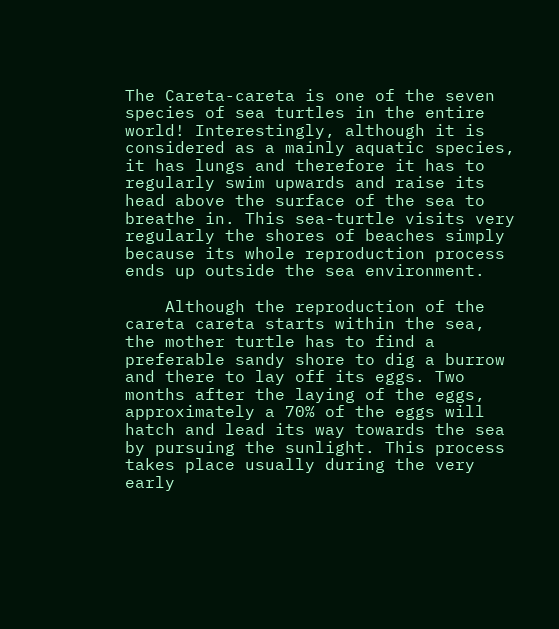The Careta-careta is one of the seven species of sea turtles in the entire world! Interestingly, although it is considered as a mainly aquatic species, it has lungs and therefore it has to regularly swim upwards and raise its head above the surface of the sea to breathe in. This sea-turtle visits very regularly the shores of beaches simply because its whole reproduction process ends up outside the sea environment.

    Although the reproduction of the careta careta starts within the sea, the mother turtle has to find a preferable sandy shore to dig a burrow and there to lay off its eggs. Two months after the laying of the eggs, approximately a 70% of the eggs will hatch and lead its way towards the sea by pursuing the sunlight. This process takes place usually during the very early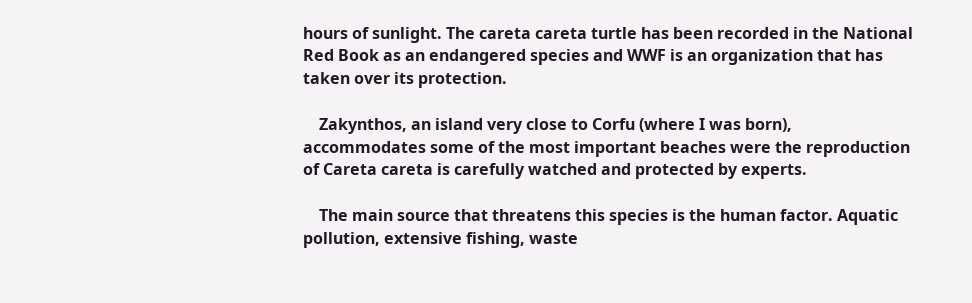hours of sunlight. The careta careta turtle has been recorded in the National Red Book as an endangered species and WWF is an organization that has taken over its protection.

    Zakynthos, an island very close to Corfu (where I was born), accommodates some of the most important beaches were the reproduction of Careta careta is carefully watched and protected by experts.

    The main source that threatens this species is the human factor. Aquatic pollution, extensive fishing, waste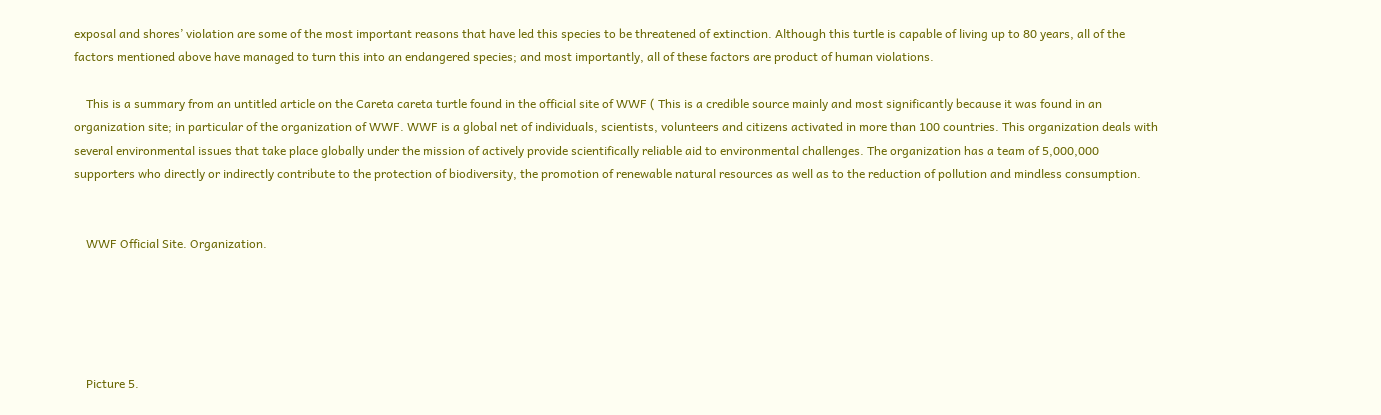exposal and shores’ violation are some of the most important reasons that have led this species to be threatened of extinction. Although this turtle is capable of living up to 80 years, all of the factors mentioned above have managed to turn this into an endangered species; and most importantly, all of these factors are product of human violations.

    This is a summary from an untitled article on the Careta careta turtle found in the official site of WWF ( This is a credible source mainly and most significantly because it was found in an organization site; in particular of the organization of WWF. WWF is a global net of individuals, scientists, volunteers and citizens activated in more than 100 countries. This organization deals with several environmental issues that take place globally under the mission of actively provide scientifically reliable aid to environmental challenges. The organization has a team of 5,000,000 supporters who directly or indirectly contribute to the protection of biodiversity, the promotion of renewable natural resources as well as to the reduction of pollution and mindless consumption.


    WWF Official Site. Organization.





    Picture 5.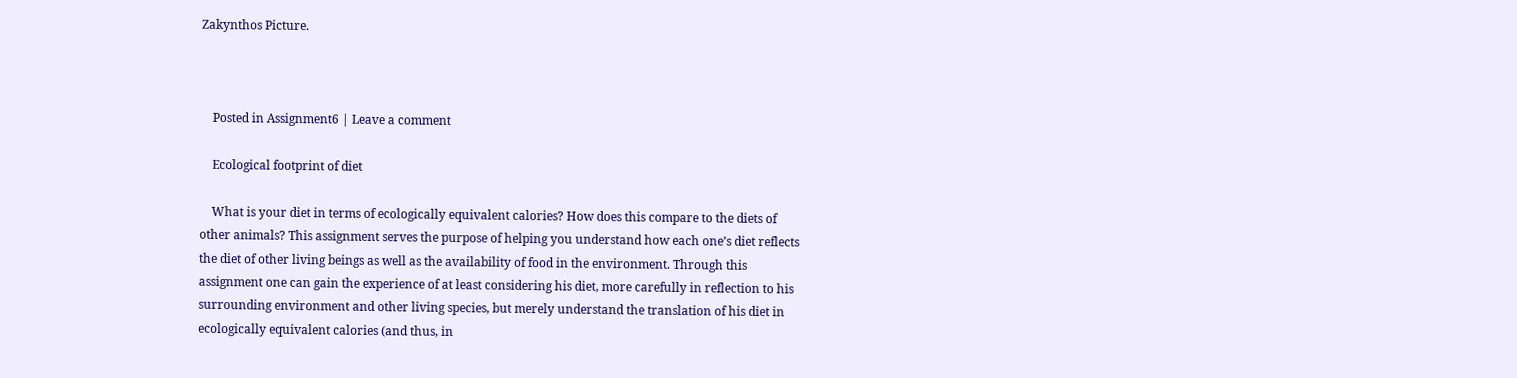Zakynthos Picture.



    Posted in Assignment6 | Leave a comment

    Ecological footprint of diet

    What is your diet in terms of ecologically equivalent calories? How does this compare to the diets of other animals? This assignment serves the purpose of helping you understand how each one’s diet reflects the diet of other living beings as well as the availability of food in the environment. Through this assignment one can gain the experience of at least considering his diet, more carefully in reflection to his surrounding environment and other living species, but merely understand the translation of his diet in ecologically equivalent calories (and thus, in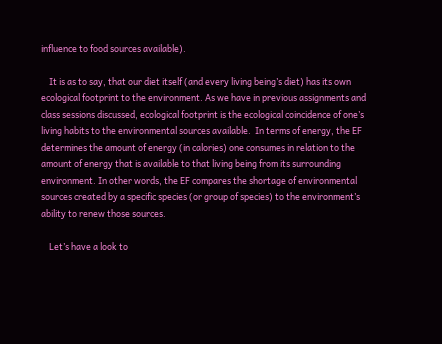influence to food sources available).

    It is as to say, that our diet itself (and every living being’s diet) has its own ecological footprint to the environment. As we have in previous assignments and class sessions discussed, ecological footprint is the ecological coincidence of one’s living habits to the environmental sources available.  In terms of energy, the EF determines the amount of energy (in calories) one consumes in relation to the amount of energy that is available to that living being from its surrounding environment. In other words, the EF compares the shortage of environmental sources created by a specific species (or group of species) to the environment’s ability to renew those sources.

    Let’s have a look to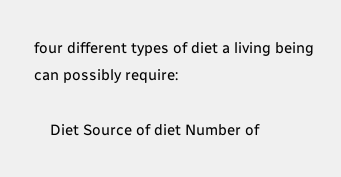four different types of diet a living being can possibly require:

    Diet Source of diet Number of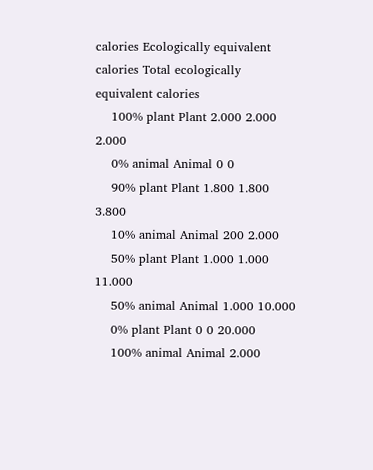calories Ecologically equivalent calories Total ecologically equivalent calories
    100% plant Plant 2.000 2.000 2.000
    0% animal Animal 0 0
    90% plant Plant 1.800 1.800 3.800
    10% animal Animal 200 2.000
    50% plant Plant 1.000 1.000 11.000
    50% animal Animal 1.000 10.000
    0% plant Plant 0 0 20.000
    100% animal Animal 2.000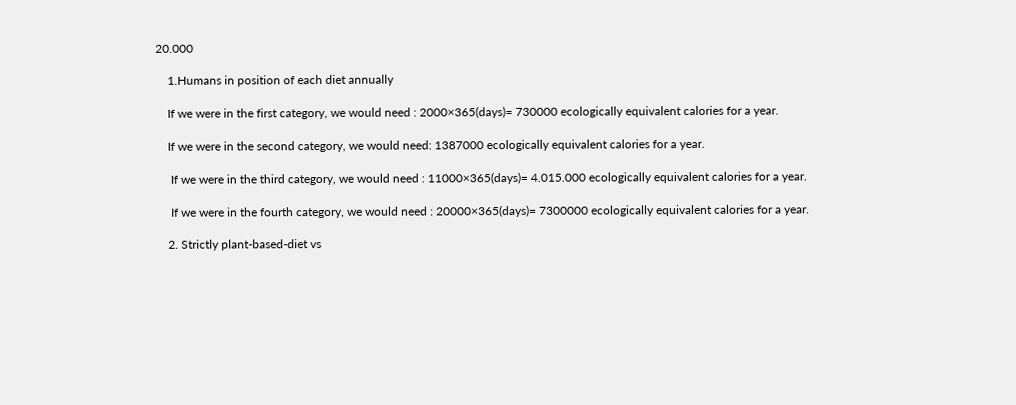20.000

    1.Humans in position of each diet annually

    If we were in the first category, we would need : 2000×365(days)= 730000 ecologically equivalent calories for a year.

    If we were in the second category, we would need: 1387000 ecologically equivalent calories for a year.

     If we were in the third category, we would need : 11000×365(days)= 4.015.000 ecologically equivalent calories for a year.

     If we were in the fourth category, we would need : 20000×365(days)= 7300000 ecologically equivalent calories for a year.

    2. Strictly plant-based-diet vs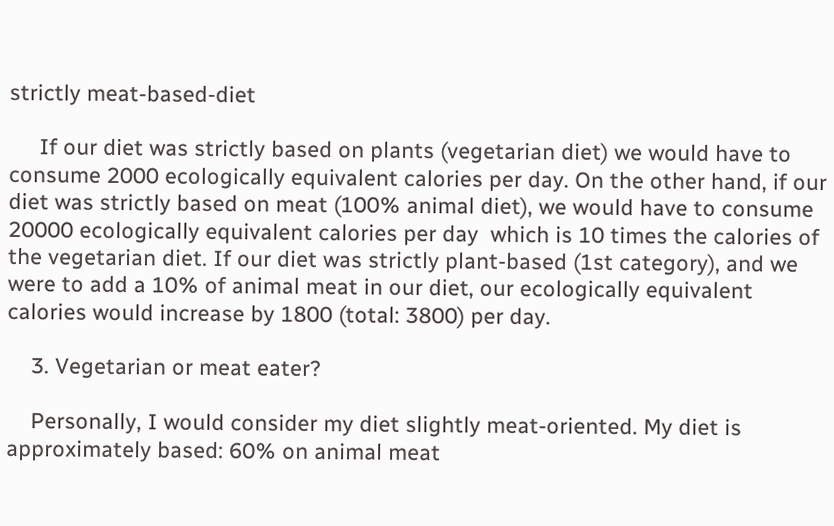strictly meat-based-diet

     If our diet was strictly based on plants (vegetarian diet) we would have to consume 2000 ecologically equivalent calories per day. On the other hand, if our diet was strictly based on meat (100% animal diet), we would have to consume 20000 ecologically equivalent calories per day  which is 10 times the calories of the vegetarian diet. If our diet was strictly plant-based (1st category), and we were to add a 10% of animal meat in our diet, our ecologically equivalent calories would increase by 1800 (total: 3800) per day.

    3. Vegetarian or meat eater?

    Personally, I would consider my diet slightly meat-oriented. My diet is approximately based: 60% on animal meat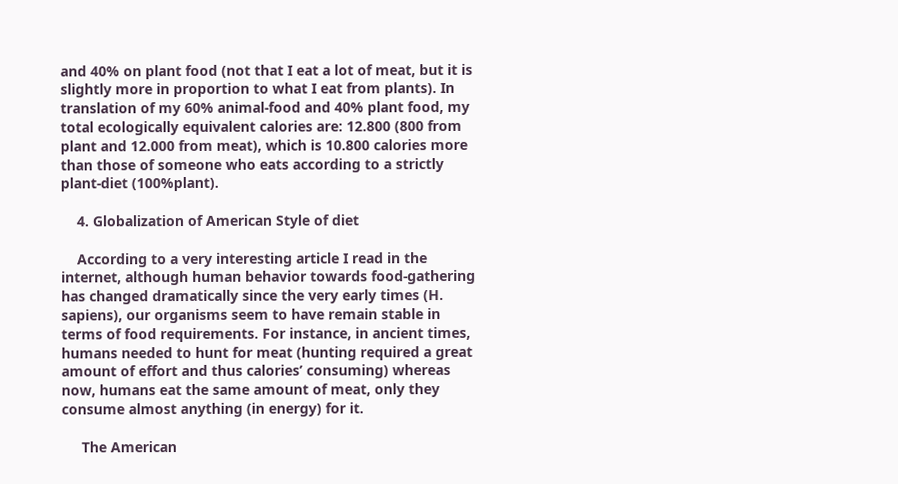and 40% on plant food (not that I eat a lot of meat, but it is slightly more in proportion to what I eat from plants). In translation of my 60% animal-food and 40% plant food, my total ecologically equivalent calories are: 12.800 (800 from plant and 12.000 from meat), which is 10.800 calories more than those of someone who eats according to a strictly plant-diet (100%plant).

    4. Globalization of American Style of diet

    According to a very interesting article I read in the internet, although human behavior towards food-gathering has changed dramatically since the very early times (H. sapiens), our organisms seem to have remain stable in terms of food requirements. For instance, in ancient times, humans needed to hunt for meat (hunting required a great amount of effort and thus calories’ consuming) whereas now, humans eat the same amount of meat, only they consume almost anything (in energy) for it.

     The American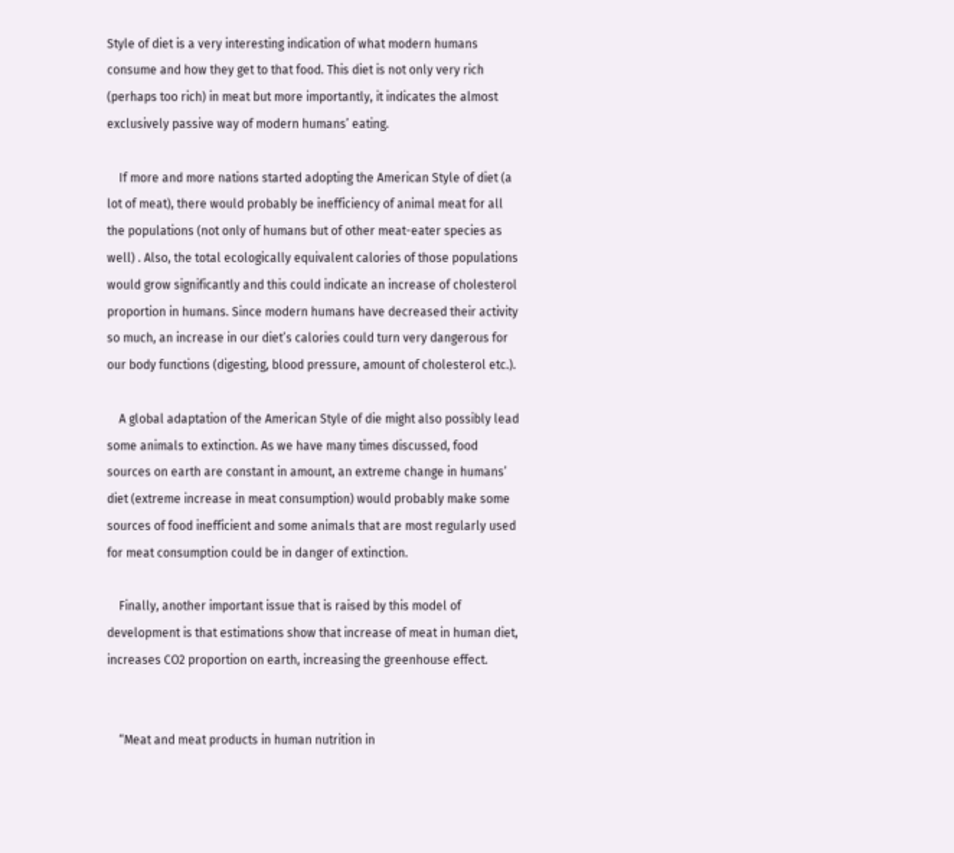Style of diet is a very interesting indication of what modern humans consume and how they get to that food. This diet is not only very rich (perhaps too rich) in meat but more importantly, it indicates the almost exclusively passive way of modern humans’ eating.

    If more and more nations started adopting the American Style of diet (a lot of meat), there would probably be inefficiency of animal meat for all the populations (not only of humans but of other meat-eater species as well) . Also, the total ecologically equivalent calories of those populations would grow significantly and this could indicate an increase of cholesterol proportion in humans. Since modern humans have decreased their activity so much, an increase in our diet’s calories could turn very dangerous for our body functions (digesting, blood pressure, amount of cholesterol etc.).

    A global adaptation of the American Style of die might also possibly lead some animals to extinction. As we have many times discussed, food sources on earth are constant in amount, an extreme change in humans’ diet (extreme increase in meat consumption) would probably make some sources of food inefficient and some animals that are most regularly used for meat consumption could be in danger of extinction.

    Finally, another important issue that is raised by this model of development is that estimations show that increase of meat in human diet, increases CO2 proportion on earth, increasing the greenhouse effect.


    “Meat and meat products in human nutrition in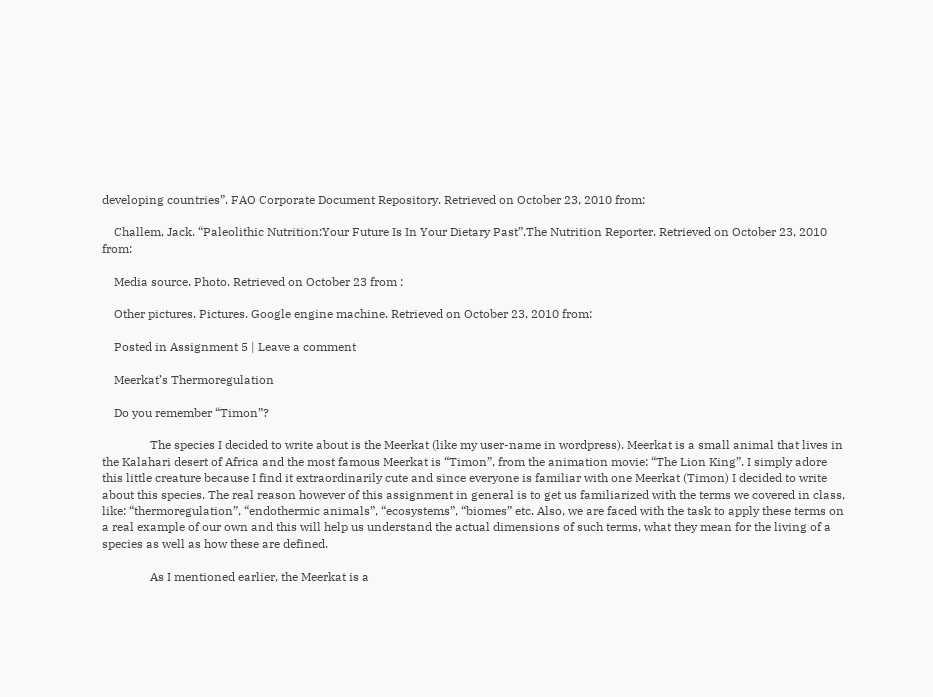developing countries”. FAO Corporate Document Repository. Retrieved on October 23, 2010 from:

    Challem, Jack. “Paleolithic Nutrition:Your Future Is In Your Dietary Past”.The Nutrition Reporter. Retrieved on October 23, 2010 from:

    Media source. Photo. Retrieved on October 23 from :

    Other pictures. Pictures. Google engine machine. Retrieved on October 23, 2010 from:

    Posted in Assignment 5 | Leave a comment

    Meerkat’s Thermoregulation

    Do you remember “Timon”?

                The species I decided to write about is the Meerkat (like my user-name in wordpress). Meerkat is a small animal that lives in the Kalahari desert of Africa and the most famous Meerkat is “Timon”, from the animation movie: “The Lion King”. I simply adore this little creature because I find it extraordinarily cute and since everyone is familiar with one Meerkat (Timon) I decided to write about this species. The real reason however of this assignment in general is to get us familiarized with the terms we covered in class, like: “thermoregulation”, “endothermic animals”, “ecosystems”, “biomes” etc. Also, we are faced with the task to apply these terms on a real example of our own and this will help us understand the actual dimensions of such terms, what they mean for the living of a species as well as how these are defined.

                As I mentioned earlier, the Meerkat is a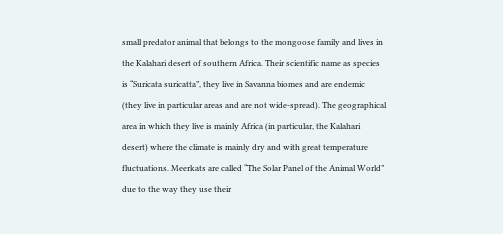small predator animal that belongs to the mongoose family and lives in the Kalahari desert of southern Africa. Their scientific name as species is “Suricata suricatta”, they live in Savanna biomes and are endemic (they live in particular areas and are not wide-spread). The geographical area in which they live is mainly Africa (in particular, the Kalahari desert) where the climate is mainly dry and with great temperature fluctuations. Meerkats are called “The Solar Panel of the Animal World” due to the way they use their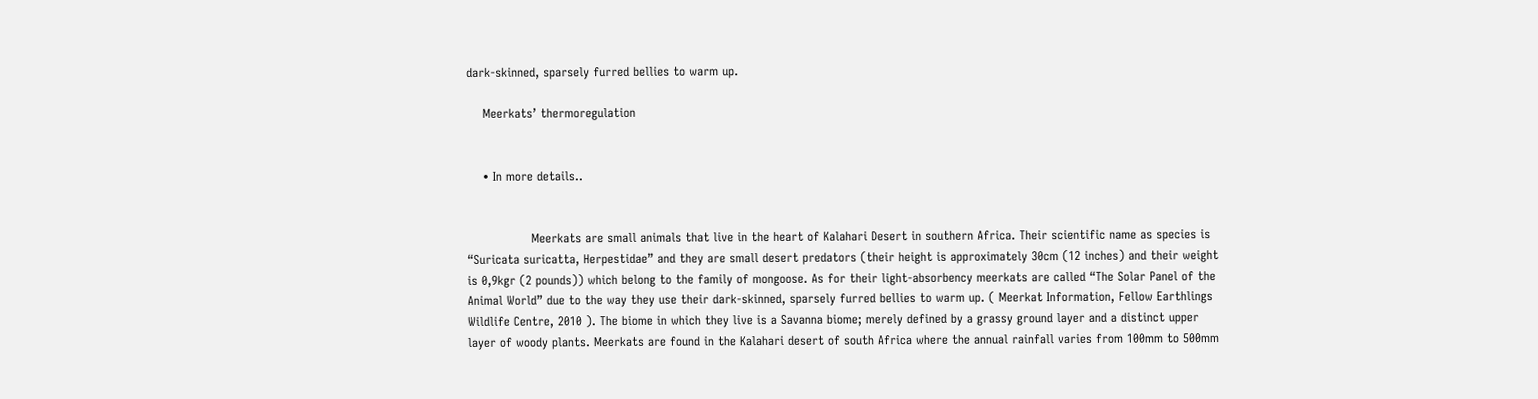dark-skinned, sparsely furred bellies to warm up.

    Meerkats’ thermoregulation


    • In more details..


                Meerkats are small animals that live in the heart of Kalahari Desert in southern Africa. Their scientific name as species is “Suricata suricatta, Herpestidae” and they are small desert predators (their height is approximately 30cm (12 inches) and their weight is 0,9kgr (2 pounds)) which belong to the family of mongoose. As for their light-absorbency meerkats are called “The Solar Panel of the Animal World” due to the way they use their dark-skinned, sparsely furred bellies to warm up. ( Meerkat Information, Fellow Earthlings Wildlife Centre, 2010 ). The biome in which they live is a Savanna biome; merely defined by a grassy ground layer and a distinct upper layer of woody plants. Meerkats are found in the Kalahari desert of south Africa where the annual rainfall varies from 100mm to 500mm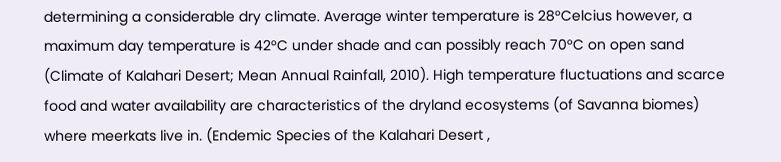determining a considerable dry climate. Average winter temperature is 28°Celcius however, a maximum day temperature is 42°C under shade and can possibly reach 70°C on open sand (Climate of Kalahari Desert; Mean Annual Rainfall, 2010). High temperature fluctuations and scarce food and water availability are characteristics of the dryland ecosystems (of Savanna biomes) where meerkats live in. (Endemic Species of the Kalahari Desert ,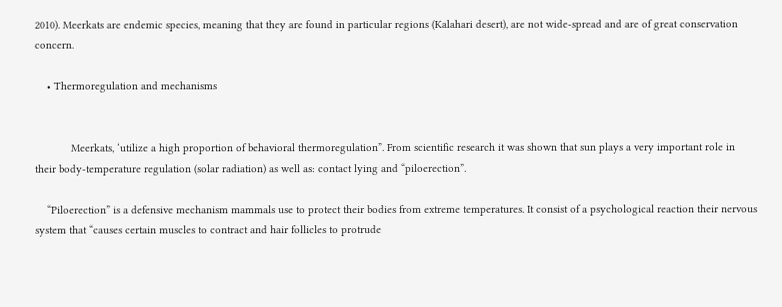2010). Meerkats are endemic species, meaning that they are found in particular regions (Kalahari desert), are not wide-spread and are of great conservation concern.

    • Thermoregulation and mechanisms


            Meerkats, ‘utilize a high proportion of behavioral thermoregulation”. From scientific research it was shown that sun plays a very important role in their body-temperature regulation (solar radiation) as well as: contact lying and “piloerection”.

    “Piloerection” is a defensive mechanism mammals use to protect their bodies from extreme temperatures. It consist of a psychological reaction their nervous system that “causes certain muscles to contract and hair follicles to protrude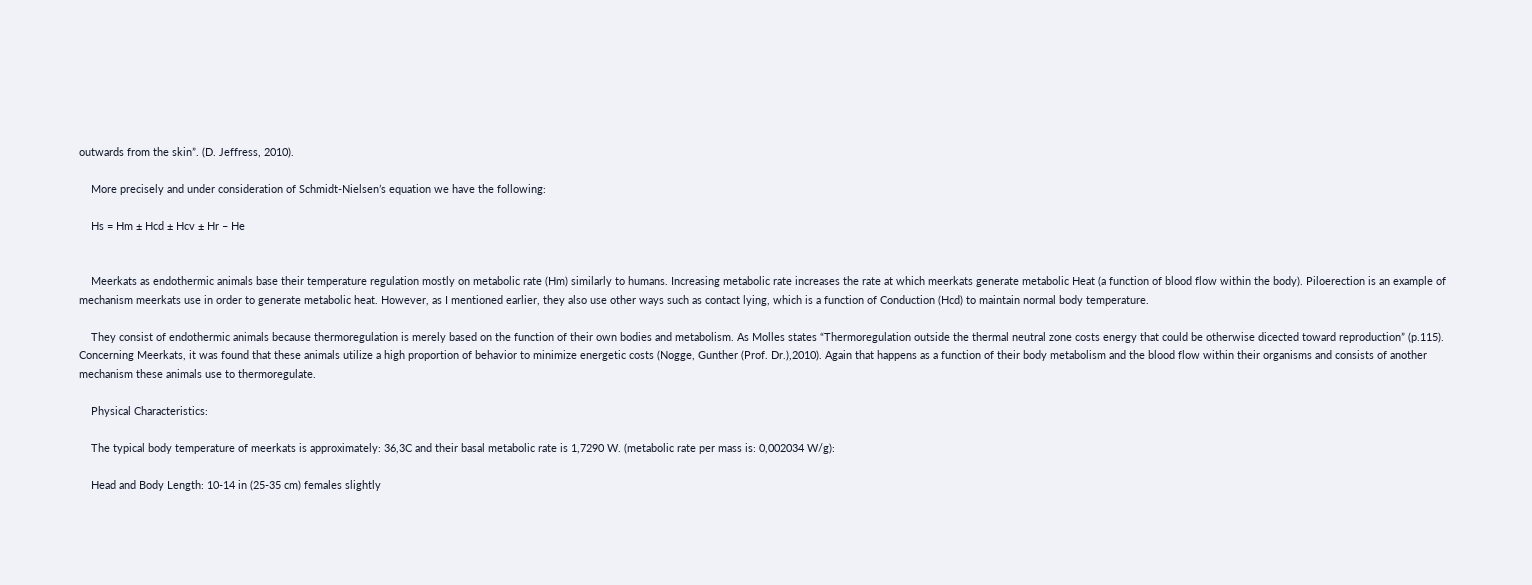outwards from the skin”. (D. Jeffress, 2010).

    More precisely and under consideration of Schmidt-Nielsen’s equation we have the following:

    Hs = Hm ± Hcd ± Hcv ± Hr – He


    Meerkats as endothermic animals base their temperature regulation mostly on metabolic rate (Hm) similarly to humans. Increasing metabolic rate increases the rate at which meerkats generate metabolic Heat (a function of blood flow within the body). Piloerection is an example of mechanism meerkats use in order to generate metabolic heat. However, as I mentioned earlier, they also use other ways such as contact lying, which is a function of Conduction (Hcd) to maintain normal body temperature.

    They consist of endothermic animals because thermoregulation is merely based on the function of their own bodies and metabolism. As Molles states “Thermoregulation outside the thermal neutral zone costs energy that could be otherwise dicected toward reproduction” (p.115). Concerning Meerkats, it was found that these animals utilize a high proportion of behavior to minimize energetic costs (Nogge, Gunther (Prof. Dr.),2010). Again that happens as a function of their body metabolism and the blood flow within their organisms and consists of another mechanism these animals use to thermoregulate.

    Physical Characteristics:

    The typical body temperature of meerkats is approximately: 36,3C and their basal metabolic rate is 1,7290 W. (metabolic rate per mass is: 0,002034 W/g):

    Head and Body Length: 10-14 in (25-35 cm) females slightly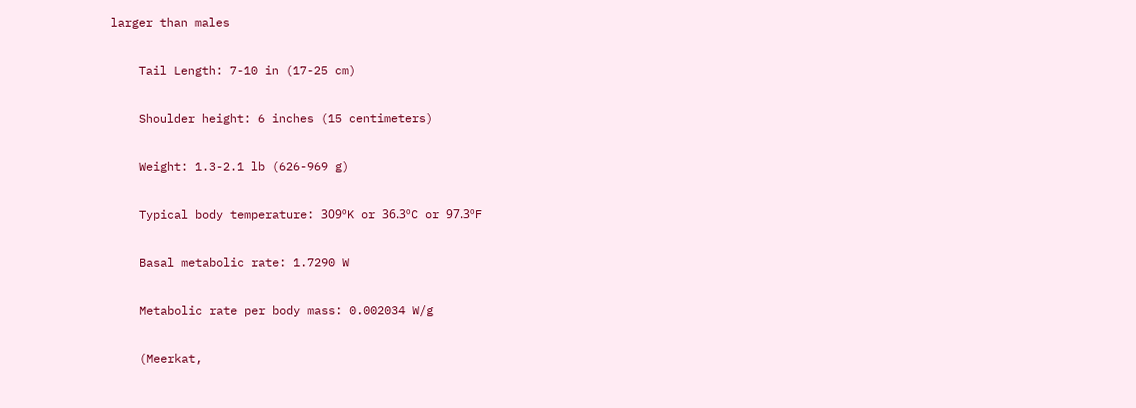larger than males

    Tail Length: 7-10 in (17-25 cm)

    Shoulder height: 6 inches (15 centimeters)

    Weight: 1.3-2.1 lb (626-969 g)

    Typical body temperature: 309ºK or 36.3ºC or 97.3ºF

    Basal metabolic rate: 1.7290 W

    Metabolic rate per body mass: 0.002034 W/g

    (Meerkat,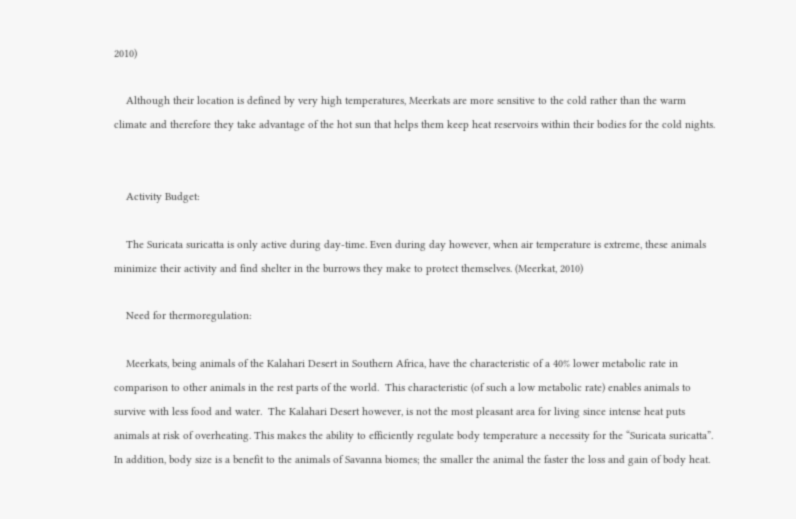2010)

    Although their location is defined by very high temperatures, Meerkats are more sensitive to the cold rather than the warm climate and therefore they take advantage of the hot sun that helps them keep heat reservoirs within their bodies for the cold nights.


    Activity Budget:

    The Suricata suricatta is only active during day-time. Even during day however, when air temperature is extreme, these animals minimize their activity and find shelter in the burrows they make to protect themselves. (Meerkat, 2010)

    Need for thermoregulation:

    Meerkats, being animals of the Kalahari Desert in Southern Africa, have the characteristic of a 40% lower metabolic rate in comparison to other animals in the rest parts of the world.  This characteristic (of such a low metabolic rate) enables animals to survive with less food and water.  The Kalahari Desert however, is not the most pleasant area for living since intense heat puts animals at risk of overheating. This makes the ability to efficiently regulate body temperature a necessity for the “Suricata suricatta”.  In addition, body size is a benefit to the animals of Savanna biomes; the smaller the animal the faster the loss and gain of body heat.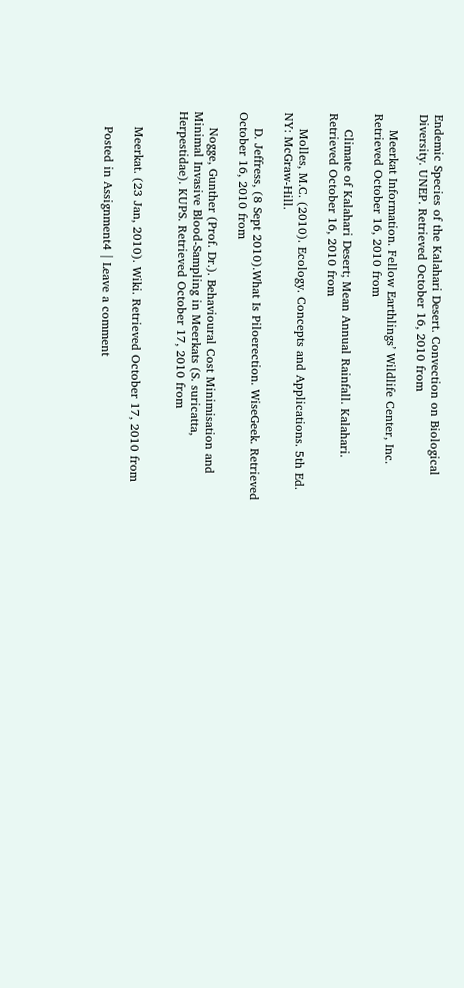Endemic Species of the Kalahari Desert. Convection on Biological Diversity. UNEP. Retrieved October 16, 2010 from

    Meerkat Information. Fellow Earthlings’ Wildlife Center, Inc. Retrieved October 16, 2010 from

    Climate of Kalahari Desert; Mean Annual Rainfall. Kalahari. Retrieved October 16, 2010 from

    Molles, M.C. (2010). Ecology. Concepts and Applications. 5th Ed. NY: McGraw-Hill.

    D. Jeffress, (8 Sept 2010).What Is Piloerection. WiseGeek. Retrieved October 16, 2010 from

    Nogge, Gunther (Prof. Dr.). Behavioural Cost Minimisation and Minimal Invasive Blood-Sampling in Meerkats (S. suricatta, Herpestidae). KUPS. Retrieved October 17, 2010 from


    Meerkat. (23 Jan, 2010). Wiki. Retrieved October 17, 2010 from

    Posted in Assignment4 | Leave a comment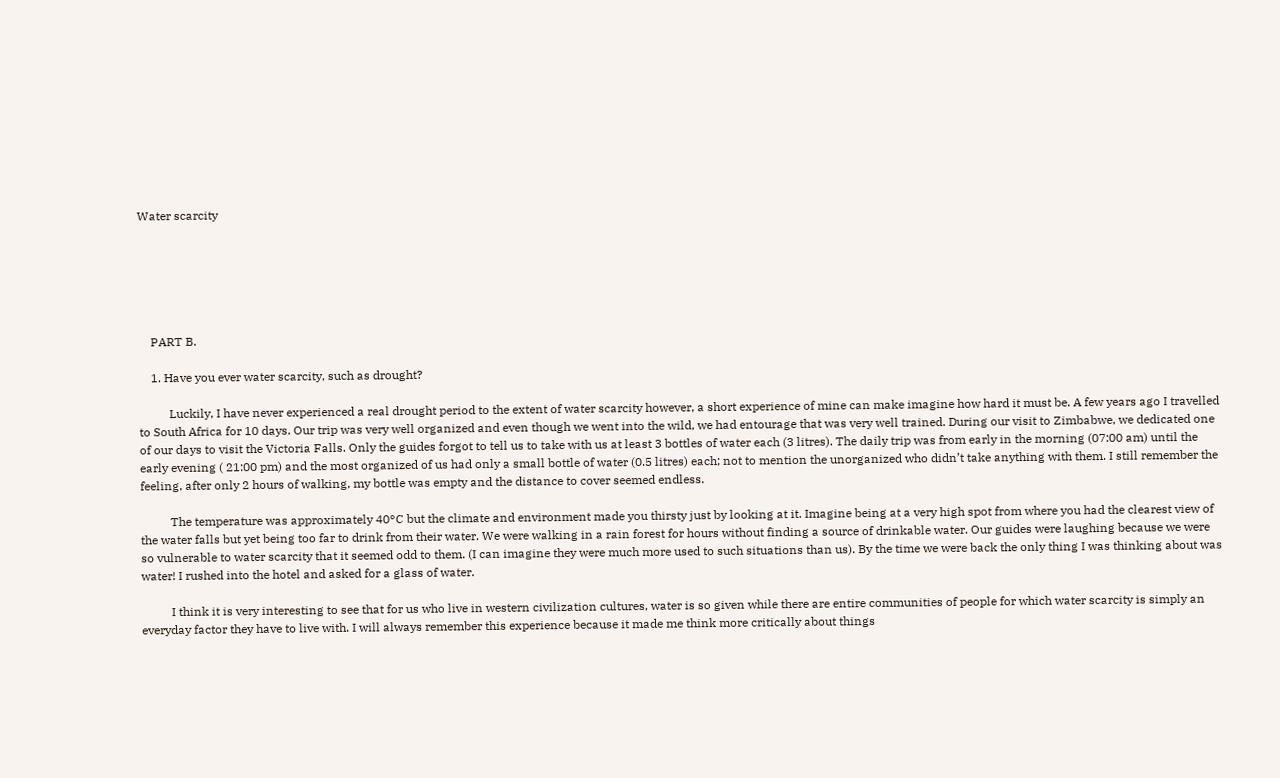Water scarcity






    PART B.

    1. Have you ever water scarcity, such as drought?

          Luckily, I have never experienced a real drought period to the extent of water scarcity however, a short experience of mine can make imagine how hard it must be. A few years ago I travelled to South Africa for 10 days. Our trip was very well organized and even though we went into the wild, we had entourage that was very well trained. During our visit to Zimbabwe, we dedicated one of our days to visit the Victoria Falls. Only the guides forgot to tell us to take with us at least 3 bottles of water each (3 litres). The daily trip was from early in the morning (07:00 am) until the early evening ( 21:00 pm) and the most organized of us had only a small bottle of water (0.5 litres) each; not to mention the unorganized who didn’t take anything with them. I still remember the feeling, after only 2 hours of walking, my bottle was empty and the distance to cover seemed endless.

          The temperature was approximately 40°C but the climate and environment made you thirsty just by looking at it. Imagine being at a very high spot from where you had the clearest view of the water falls but yet being too far to drink from their water. We were walking in a rain forest for hours without finding a source of drinkable water. Our guides were laughing because we were so vulnerable to water scarcity that it seemed odd to them. (I can imagine they were much more used to such situations than us). By the time we were back the only thing I was thinking about was water! I rushed into the hotel and asked for a glass of water.

          I think it is very interesting to see that for us who live in western civilization cultures, water is so given while there are entire communities of people for which water scarcity is simply an everyday factor they have to live with. I will always remember this experience because it made me think more critically about things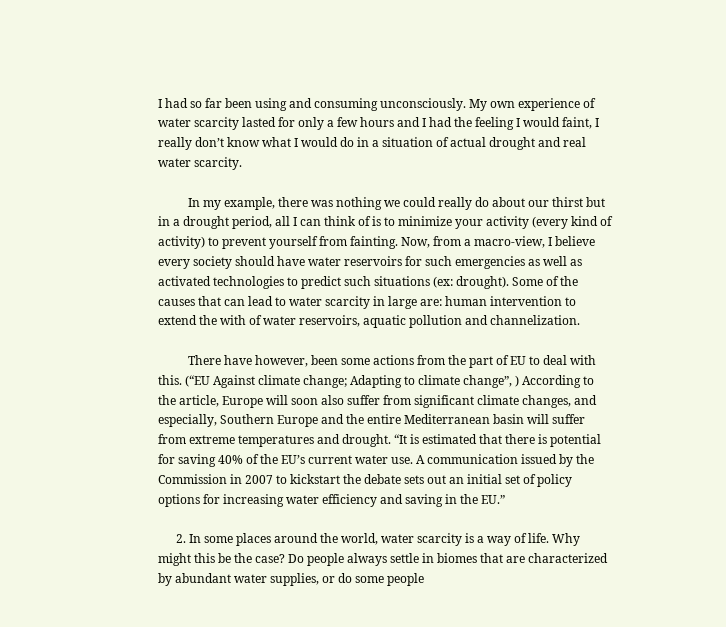I had so far been using and consuming unconsciously. My own experience of water scarcity lasted for only a few hours and I had the feeling I would faint, I really don’t know what I would do in a situation of actual drought and real water scarcity.

          In my example, there was nothing we could really do about our thirst but in a drought period, all I can think of is to minimize your activity (every kind of activity) to prevent yourself from fainting. Now, from a macro-view, I believe every society should have water reservoirs for such emergencies as well as activated technologies to predict such situations (ex: drought). Some of the causes that can lead to water scarcity in large are: human intervention to extend the with of water reservoirs, aquatic pollution and channelization.

          There have however, been some actions from the part of EU to deal with this. (“EU Against climate change; Adapting to climate change”, ) According to the article, Europe will soon also suffer from significant climate changes, and especially, Southern Europe and the entire Mediterranean basin will suffer from extreme temperatures and drought. “It is estimated that there is potential for saving 40% of the EU’s current water use. A communication issued by the Commission in 2007 to kickstart the debate sets out an initial set of policy options for increasing water efficiency and saving in the EU.”

      2. In some places around the world, water scarcity is a way of life. Why might this be the case? Do people always settle in biomes that are characterized by abundant water supplies, or do some people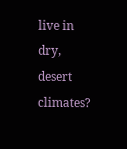live in dry, desert climates?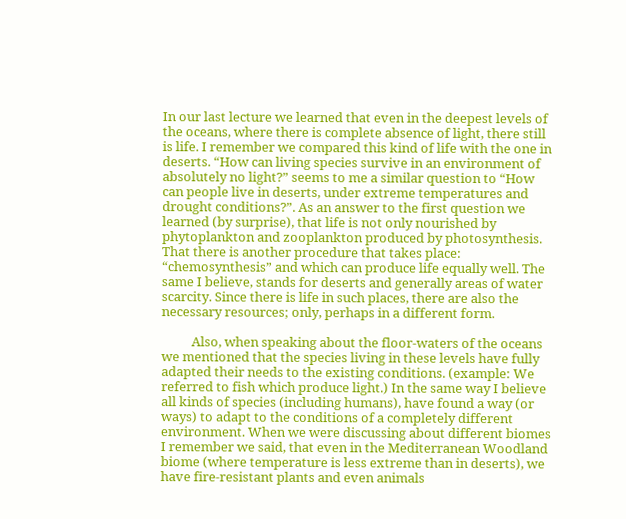In our last lecture we learned that even in the deepest levels of the oceans, where there is complete absence of light, there still is life. I remember we compared this kind of life with the one in deserts. “How can living species survive in an environment of absolutely no light?” seems to me a similar question to “How can people live in deserts, under extreme temperatures and drought conditions?”. As an answer to the first question we learned (by surprise), that life is not only nourished by phytoplankton and zooplankton produced by photosynthesis. That there is another procedure that takes place: “chemosynthesis” and which can produce life equally well. The same I believe, stands for deserts and generally areas of water scarcity. Since there is life in such places, there are also the necessary resources; only, perhaps in a different form.

          Also, when speaking about the floor-waters of the oceans we mentioned that the species living in these levels have fully adapted their needs to the existing conditions. (example: We referred to fish which produce light.) In the same way I believe all kinds of species (including humans), have found a way (or ways) to adapt to the conditions of a completely different environment. When we were discussing about different biomes I remember we said, that even in the Mediterranean Woodland biome (where temperature is less extreme than in deserts), we have fire-resistant plants and even animals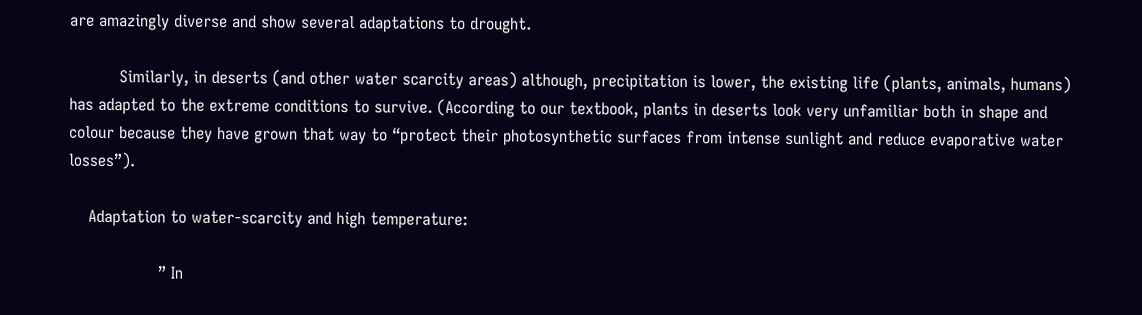are amazingly diverse and show several adaptations to drought.

          Similarly, in deserts (and other water scarcity areas) although, precipitation is lower, the existing life (plants, animals, humans) has adapted to the extreme conditions to survive. (According to our textbook, plants in deserts look very unfamiliar both in shape and colour because they have grown that way to “protect their photosynthetic surfaces from intense sunlight and reduce evaporative water losses”).

    Adaptation to water-scarcity and high temperature:

                  ” In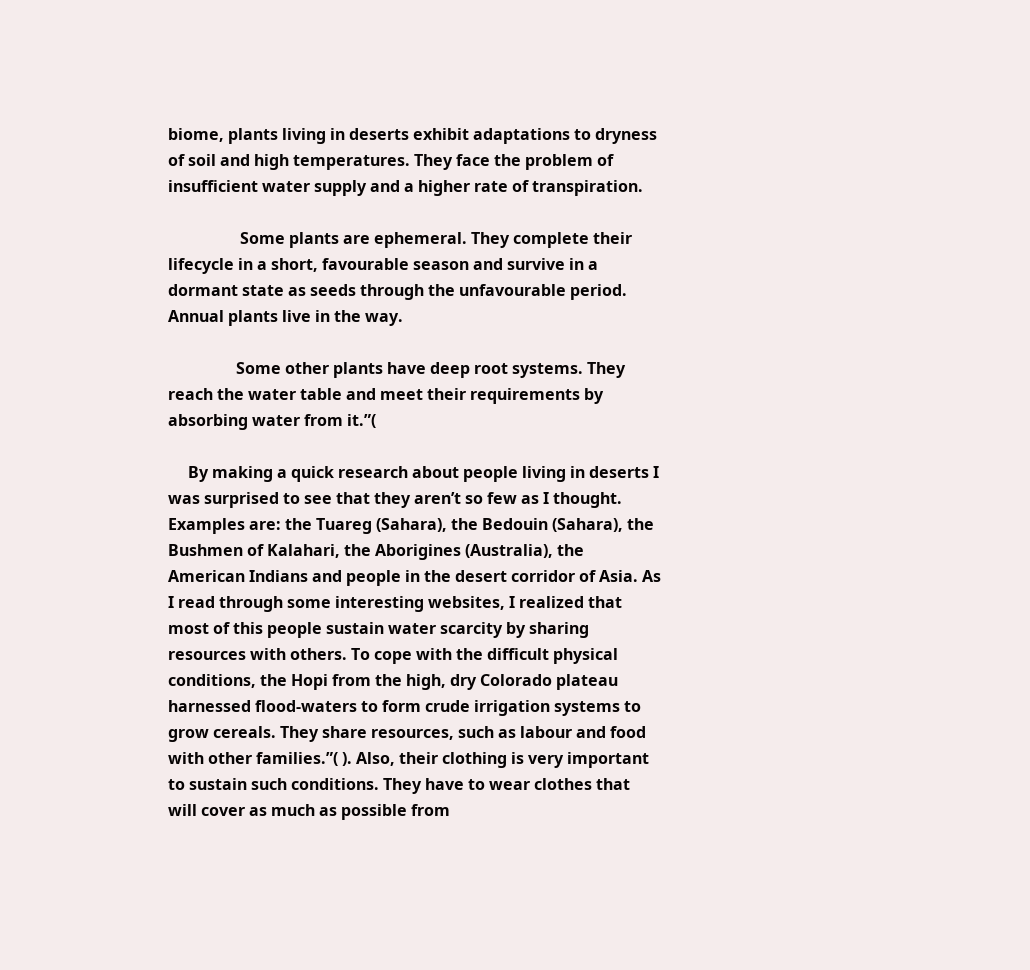biome, plants living in deserts exhibit adaptations to dryness of soil and high temperatures. They face the problem of insufficient water supply and a higher rate of transpiration.

                  Some plants are ephemeral. They complete their lifecycle in a short, favourable season and survive in a dormant state as seeds through the unfavourable period. Annual plants live in the way.

                 Some other plants have deep root systems. They reach the water table and meet their requirements by absorbing water from it.”(

     By making a quick research about people living in deserts I was surprised to see that they aren’t so few as I thought. Examples are: the Tuareg (Sahara), the Bedouin (Sahara), the Bushmen of Kalahari, the Aborigines (Australia), the American Indians and people in the desert corridor of Asia. As I read through some interesting websites, I realized that most of this people sustain water scarcity by sharing resources with others. To cope with the difficult physical conditions, the Hopi from the high, dry Colorado plateau harnessed flood-waters to form crude irrigation systems to grow cereals. They share resources, such as labour and food with other families.”( ). Also, their clothing is very important to sustain such conditions. They have to wear clothes that will cover as much as possible from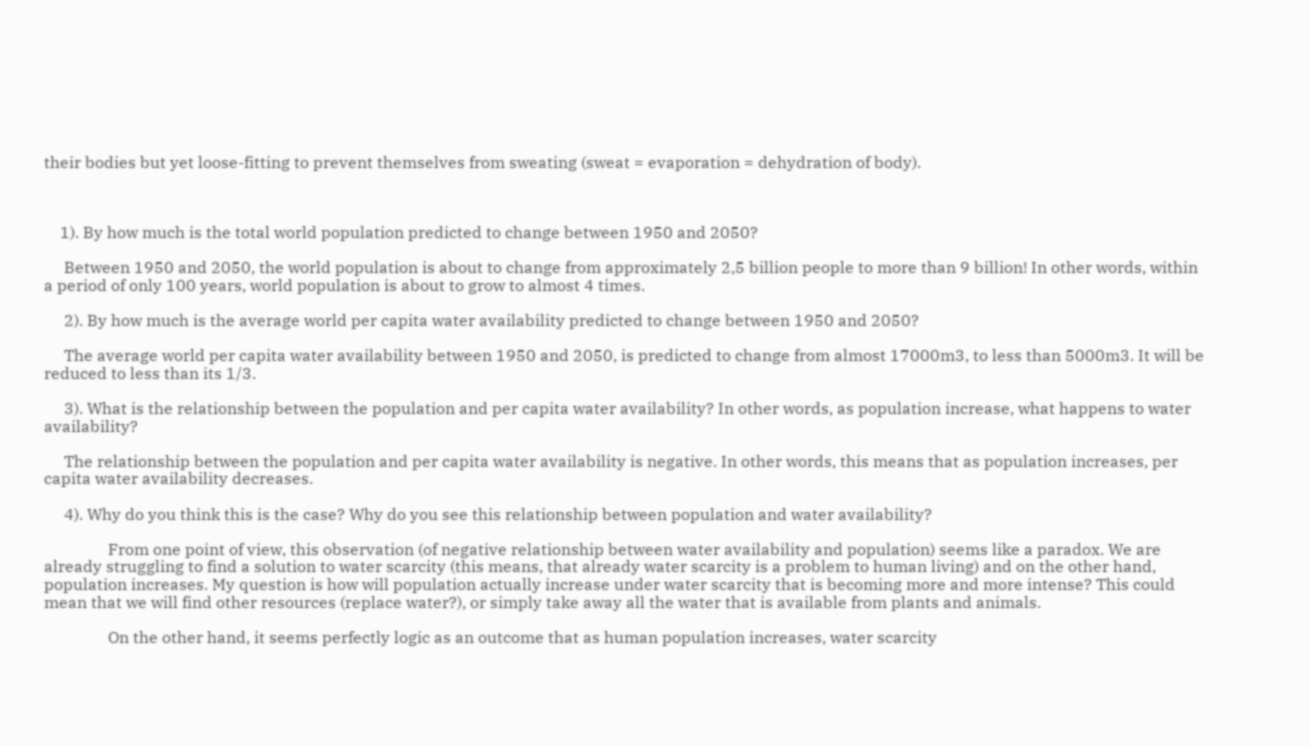their bodies but yet loose-fitting to prevent themselves from sweating (sweat = evaporation = dehydration of body).



    1). By how much is the total world population predicted to change between 1950 and 2050?

     Between 1950 and 2050, the world population is about to change from approximately 2,5 billion people to more than 9 billion! In other words, within a period of only 100 years, world population is about to grow to almost 4 times.

     2). By how much is the average world per capita water availability predicted to change between 1950 and 2050?

     The average world per capita water availability between 1950 and 2050, is predicted to change from almost 17000m3, to less than 5000m3. It will be reduced to less than its 1/3.

     3). What is the relationship between the population and per capita water availability? In other words, as population increase, what happens to water availability?

     The relationship between the population and per capita water availability is negative. In other words, this means that as population increases, per capita water availability decreases.

     4). Why do you think this is the case? Why do you see this relationship between population and water availability?

                From one point of view, this observation (of negative relationship between water availability and population) seems like a paradox. We are already struggling to find a solution to water scarcity (this means, that already water scarcity is a problem to human living) and on the other hand, population increases. My question is how will population actually increase under water scarcity that is becoming more and more intense? This could mean that we will find other resources (replace water?), or simply take away all the water that is available from plants and animals.

                On the other hand, it seems perfectly logic as an outcome that as human population increases, water scarcity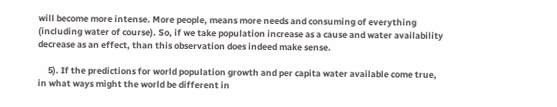will become more intense. More people, means more needs and consuming of everything (including water of course). So, if we take population increase as a cause and water availability decrease as an effect, than this observation does indeed make sense.

     5). If the predictions for world population growth and per capita water available come true, in what ways might the world be different in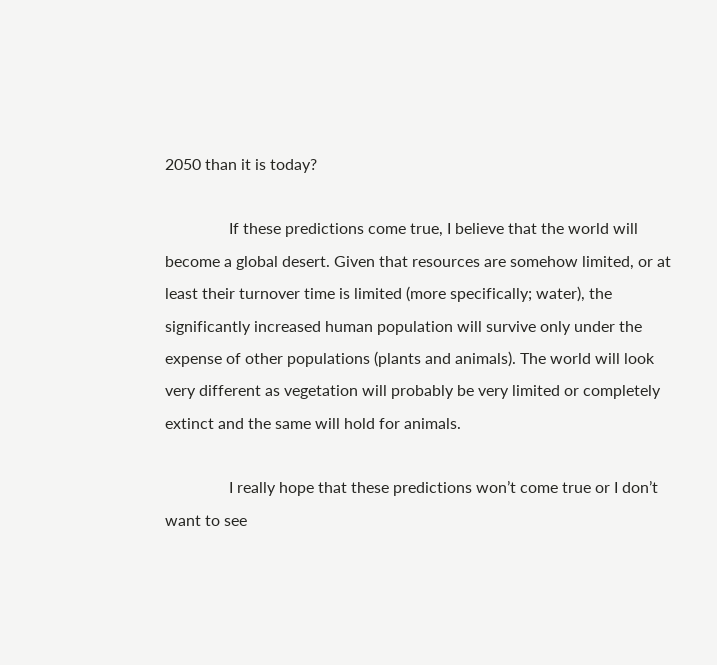2050 than it is today?

                If these predictions come true, I believe that the world will become a global desert. Given that resources are somehow limited, or at least their turnover time is limited (more specifically; water), the significantly increased human population will survive only under the expense of other populations (plants and animals). The world will look very different as vegetation will probably be very limited or completely extinct and the same will hold for animals.

                I really hope that these predictions won’t come true or I don’t want to see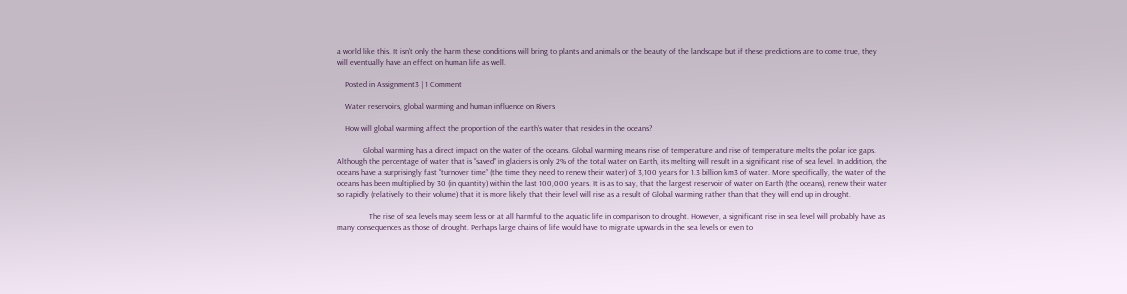a world like this. It isn’t only the harm these conditions will bring to plants and animals or the beauty of the landscape but if these predictions are to come true, they will eventually have an effect on human life as well.

    Posted in Assignment3 | 1 Comment

    Water reservoirs, global warming and human influence on Rivers

    How will global warming affect the proportion of the earth’s water that resides in the oceans?

             Global warming has a direct impact on the water of the oceans. Global warming means rise of temperature and rise of temperature melts the polar ice gaps. Although the percentage of water that is “saved” in glaciers is only 2% of the total water on Earth, its melting will result in a significant rise of sea level. In addition, the oceans have a surprisingly fast “turnover time” (the time they need to renew their water) of 3,100 years for 1.3 billion km3 of water. More specifically, the water of the oceans has been multiplied by 30 (in quantity) within the last 100,000 years. It is as to say, that the largest reservoir of water on Earth (the oceans), renew their water so rapidly (relatively to their volume) that it is more likely that their level will rise as a result of Global warming rather than that they will end up in drought.

                The rise of sea levels may seem less or at all harmful to the aquatic life in comparison to drought. However, a significant rise in sea level will probably have as many consequences as those of drought. Perhaps large chains of life would have to migrate upwards in the sea levels or even to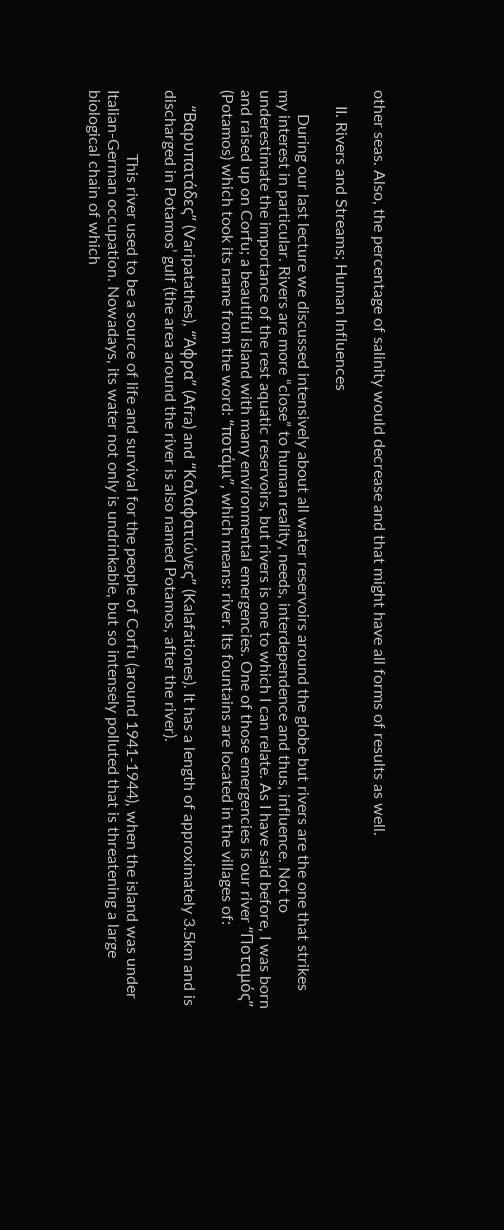other seas. Also, the percentage of salinity would decrease and that might have all forms of results as well.

    II. Rivers and Streams; Human Influences

      During our last lecture we discussed intensively about all water reservoirs around the globe but rivers are the one that strikes my interest in particular. Rivers are more “close” to human reality, needs, interdependence and thus, influence. Not to underestimate the importance of the rest aquatic reservoirs, but rivers is one to which I can relate. As I have said before, I was born and raised up on Corfu; a beautiful island with many environmental emergencies. One of those emergencies is our river “Ποταμός” (Potamos) which took its name from the word: “ποτάμι”, which means: river. Its fountains are located in the villages of:

    “Βαρυπατάδες” (Varipatathes), “Άφρα” (Afra) and “Καλαφατιώνες” (Kalafationes). It has a length of approximately 3.5km and is discharged in Potamos’ gulf (the area around the river is also named Potamos, after the river).

                This river used to be a source of life and survival for the people of Corfu (around 1941-1944), when the island was under Italian-German occupation. Nowadays, its water not only is undrinkable, but so intensely polluted that is threatening a large biological chain of which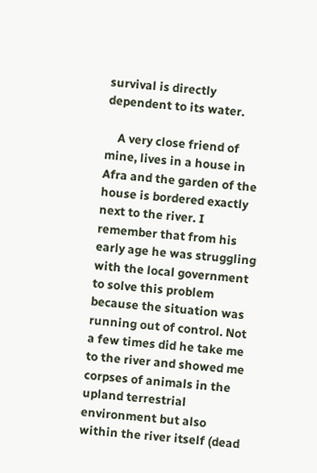survival is directly dependent to its water.

    A very close friend of mine, lives in a house in Afra and the garden of the house is bordered exactly next to the river. I remember that from his early age he was struggling with the local government to solve this problem because the situation was running out of control. Not a few times did he take me to the river and showed me corpses of animals in the upland terrestrial environment but also within the river itself (dead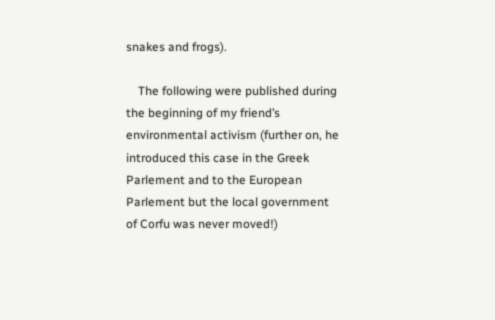snakes and frogs).

    The following were published during the beginning of my friend’s environmental activism (further on, he introduced this case in the Greek Parlement and to the European Parlement but the local government of Corfu was never moved!)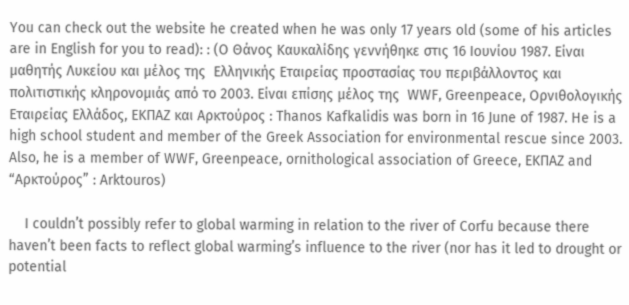You can check out the website he created when he was only 17 years old (some of his articles are in English for you to read): : (Ο Θάνος Καυκαλίδης γεννήθηκε στις 16 Ιουνίου 1987. Είναι μαθητής Λυκείου και μέλος της  Ελληνικής Εταιρείας προστασίας του περιβάλλοντος και πολιτιστικής κληρονομιάς από το 2003. Είναι επίσης μέλος της  WWF, Greenpeace, Ορνιθολογικής Εταιρείας Ελλάδος, ΕΚΠΑΖ και Αρκτούρος : Thanos Kafkalidis was born in 16 June of 1987. He is a high school student and member of the Greek Association for environmental rescue since 2003. Also, he is a member of WWF, Greenpeace, ornithological association of Greece, ΕΚΠΑΖ and “Αρκτούρος” : Arktouros)

    I couldn’t possibly refer to global warming in relation to the river of Corfu because there haven’t been facts to reflect global warming’s influence to the river (nor has it led to drought or potential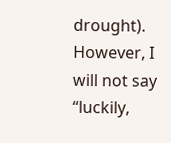drought). However, I will not say “luckily,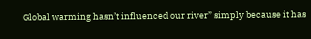Global warming hasn’t influenced our river” simply because it has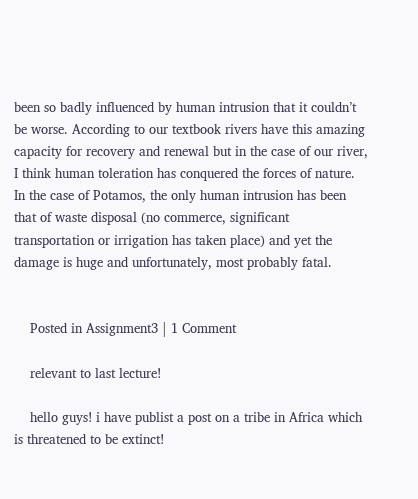been so badly influenced by human intrusion that it couldn’t be worse. According to our textbook rivers have this amazing capacity for recovery and renewal but in the case of our river, I think human toleration has conquered the forces of nature. In the case of Potamos, the only human intrusion has been that of waste disposal (no commerce, significant transportation or irrigation has taken place) and yet the damage is huge and unfortunately, most probably fatal.


    Posted in Assignment3 | 1 Comment

    relevant to last lecture!

    hello guys! i have publist a post on a tribe in Africa which is threatened to be extinct!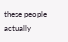these people actually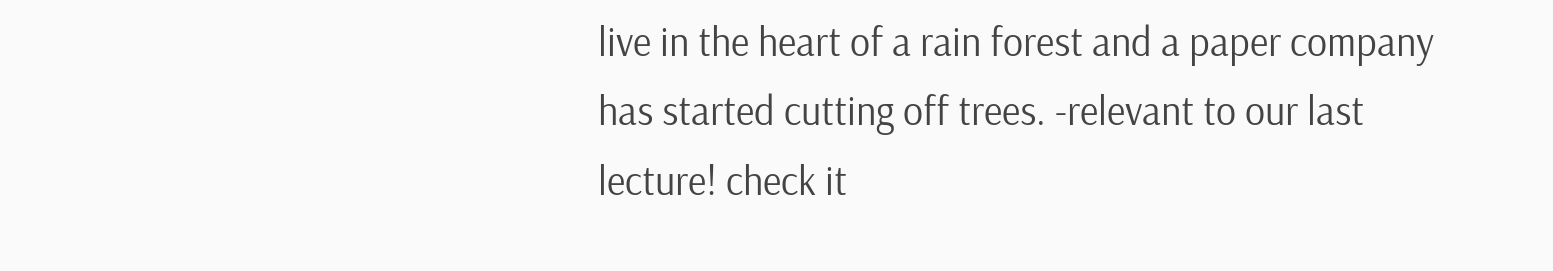live in the heart of a rain forest and a paper company has started cutting off trees. -relevant to our last lecture! check it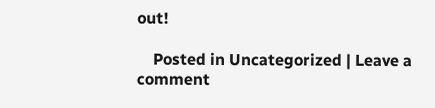out!

    Posted in Uncategorized | Leave a comment